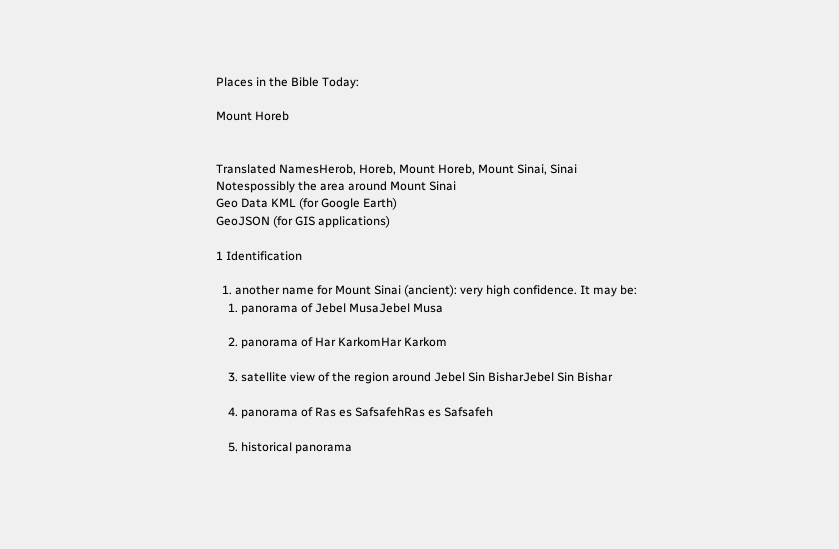Places in the Bible Today:

Mount Horeb


Translated NamesHerob, Horeb, Mount Horeb, Mount Sinai, Sinai
Notespossibly the area around Mount Sinai
Geo Data KML (for Google Earth)
GeoJSON (for GIS applications)

1 Identification

  1. another name for Mount Sinai (ancient): very high confidence. It may be:
    1. panorama of Jebel MusaJebel Musa

    2. panorama of Har KarkomHar Karkom

    3. satellite view of the region around Jebel Sin BisharJebel Sin Bishar

    4. panorama of Ras es SafsafehRas es Safsafeh

    5. historical panorama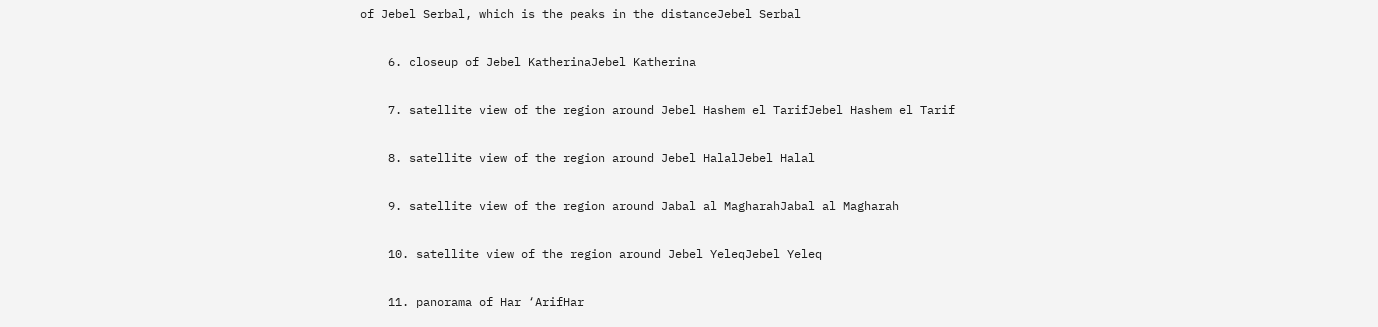of Jebel Serbal, which is the peaks in the distanceJebel Serbal

    6. closeup of Jebel KatherinaJebel Katherina

    7. satellite view of the region around Jebel Hashem el TarifJebel Hashem el Tarif

    8. satellite view of the region around Jebel HalalJebel Halal

    9. satellite view of the region around Jabal al MagharahJabal al Magharah

    10. satellite view of the region around Jebel YeleqJebel Yeleq

    11. panorama of Har ‘ArifHar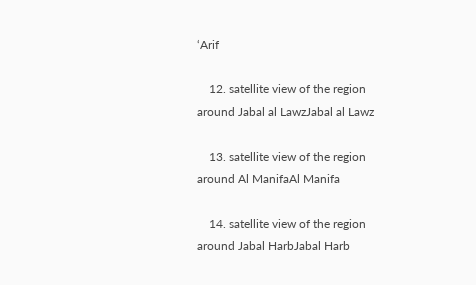‘Arif

    12. satellite view of the region around Jabal al LawzJabal al Lawz

    13. satellite view of the region around Al ManifaAl Manifa

    14. satellite view of the region around Jabal HarbJabal Harb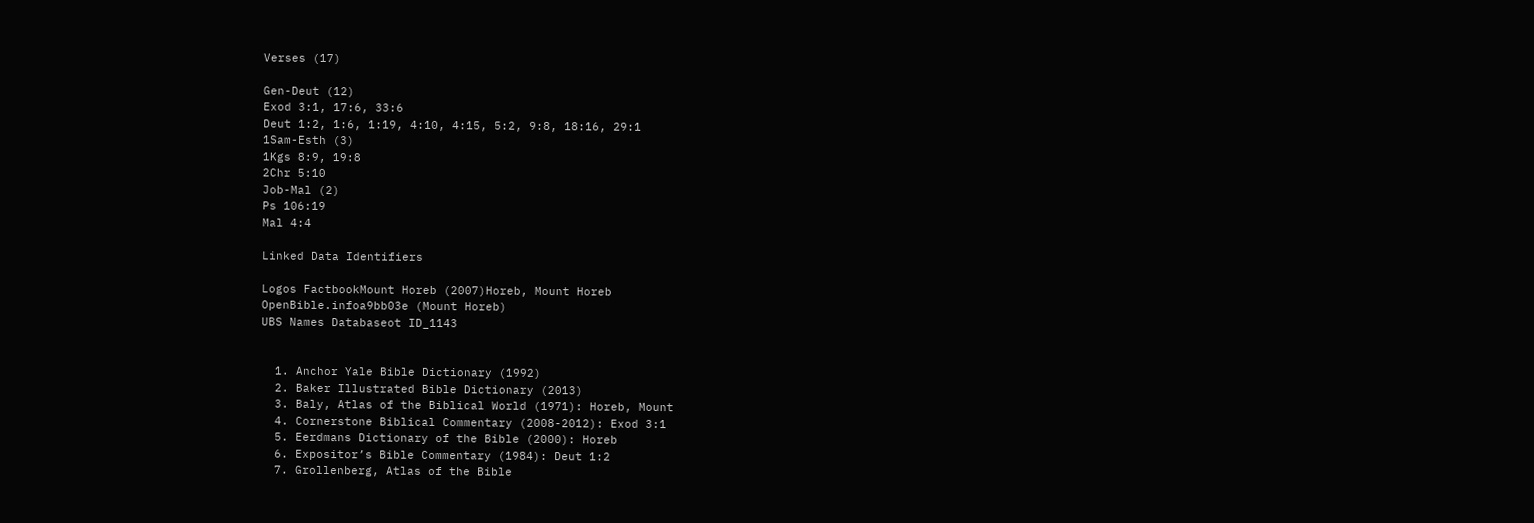Verses (17)

Gen-Deut (12)
Exod 3:1, 17:6, 33:6
Deut 1:2, 1:6, 1:19, 4:10, 4:15, 5:2, 9:8, 18:16, 29:1
1Sam-Esth (3)
1Kgs 8:9, 19:8
2Chr 5:10
Job-Mal (2)
Ps 106:19
Mal 4:4

Linked Data Identifiers

Logos FactbookMount Horeb (2007)Horeb, Mount Horeb
OpenBible.infoa9bb03e (Mount Horeb)
UBS Names Databaseot ID_1143


  1. Anchor Yale Bible Dictionary (1992)
  2. Baker Illustrated Bible Dictionary (2013)
  3. Baly, Atlas of the Biblical World (1971): Horeb, Mount
  4. Cornerstone Biblical Commentary (2008-2012): Exod 3:1
  5. Eerdmans Dictionary of the Bible (2000): Horeb
  6. Expositor’s Bible Commentary (1984): Deut 1:2
  7. Grollenberg, Atlas of the Bible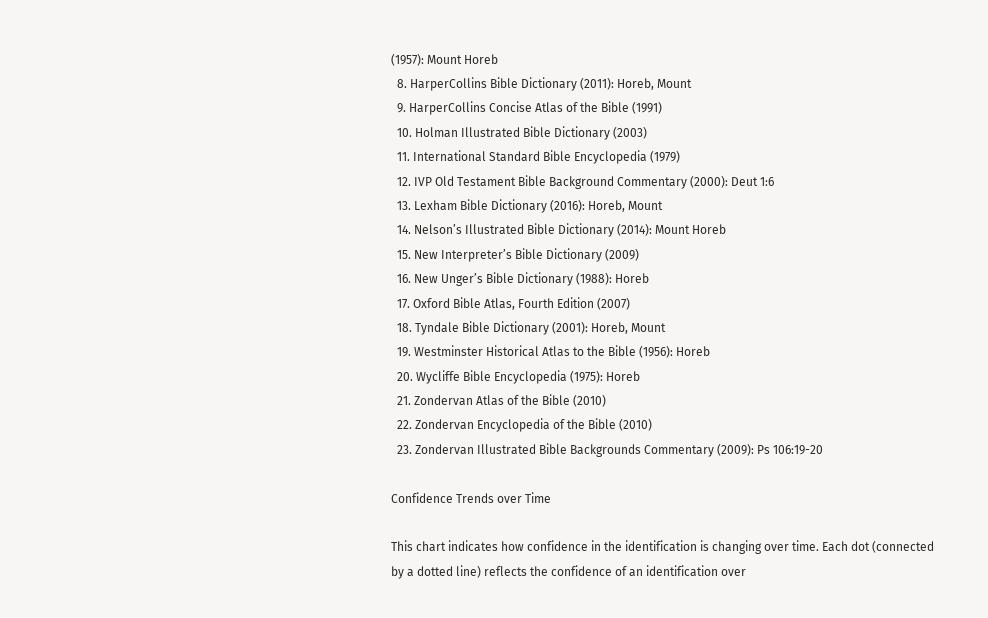(1957): Mount Horeb
  8. HarperCollins Bible Dictionary (2011): Horeb, Mount
  9. HarperCollins Concise Atlas of the Bible (1991)
  10. Holman Illustrated Bible Dictionary (2003)
  11. International Standard Bible Encyclopedia (1979)
  12. IVP Old Testament Bible Background Commentary (2000): Deut 1:6
  13. Lexham Bible Dictionary (2016): Horeb, Mount
  14. Nelson’s Illustrated Bible Dictionary (2014): Mount Horeb
  15. New Interpreter’s Bible Dictionary (2009)
  16. New Unger’s Bible Dictionary (1988): Horeb
  17. Oxford Bible Atlas, Fourth Edition (2007)
  18. Tyndale Bible Dictionary (2001): Horeb, Mount
  19. Westminster Historical Atlas to the Bible (1956): Horeb
  20. Wycliffe Bible Encyclopedia (1975): Horeb
  21. Zondervan Atlas of the Bible (2010)
  22. Zondervan Encyclopedia of the Bible (2010)
  23. Zondervan Illustrated Bible Backgrounds Commentary (2009): Ps 106:19-20

Confidence Trends over Time

This chart indicates how confidence in the identification is changing over time. Each dot (connected by a dotted line) reflects the confidence of an identification over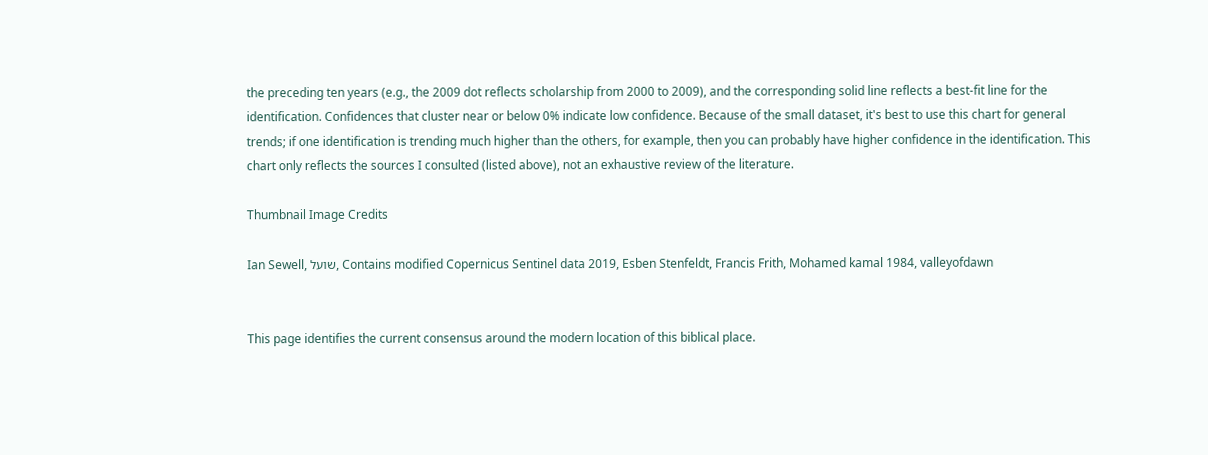the preceding ten years (e.g., the 2009 dot reflects scholarship from 2000 to 2009), and the corresponding solid line reflects a best-fit line for the identification. Confidences that cluster near or below 0% indicate low confidence. Because of the small dataset, it's best to use this chart for general trends; if one identification is trending much higher than the others, for example, then you can probably have higher confidence in the identification. This chart only reflects the sources I consulted (listed above), not an exhaustive review of the literature.

Thumbnail Image Credits

Ian Sewell, שועל, Contains modified Copernicus Sentinel data 2019, Esben Stenfeldt, Francis Frith, Mohamed kamal 1984, valleyofdawn


This page identifies the current consensus around the modern location of this biblical place.